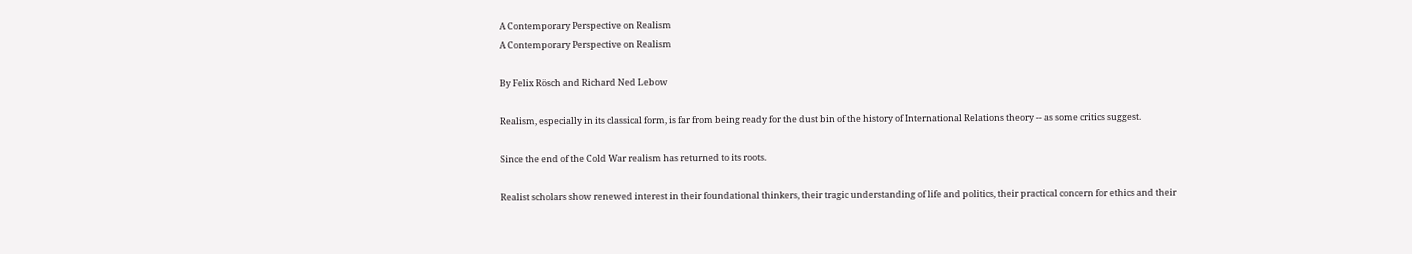A Contemporary Perspective on Realism
A Contemporary Perspective on Realism

By Felix Rösch and Richard Ned Lebow

Realism, especially in its classical form, is far from being ready for the dust bin of the history of International Relations theory -- as some critics suggest.

Since the end of the Cold War realism has returned to its roots.

Realist scholars show renewed interest in their foundational thinkers, their tragic understanding of life and politics, their practical concern for ethics and their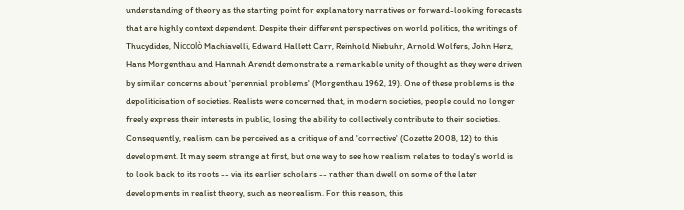understanding of theory as the starting point for explanatory narratives or forward-looking forecasts that are highly context dependent. Despite their different perspectives on world politics, the writings of Thucydides, Niccolò Machiavelli, Edward Hallett Carr, Reinhold Niebuhr, Arnold Wolfers, John Herz, Hans Morgenthau and Hannah Arendt demonstrate a remarkable unity of thought as they were driven by similar concerns about 'perennial problems' (Morgenthau 1962, 19). One of these problems is the depoliticisation of societies. Realists were concerned that, in modern societies, people could no longer freely express their interests in public, losing the ability to collectively contribute to their societies. Consequently, realism can be perceived as a critique of and 'corrective' (Cozette 2008, 12) to this development. It may seem strange at first, but one way to see how realism relates to today's world is to look back to its roots -- via its earlier scholars -- rather than dwell on some of the later developments in realist theory, such as neorealism. For this reason, this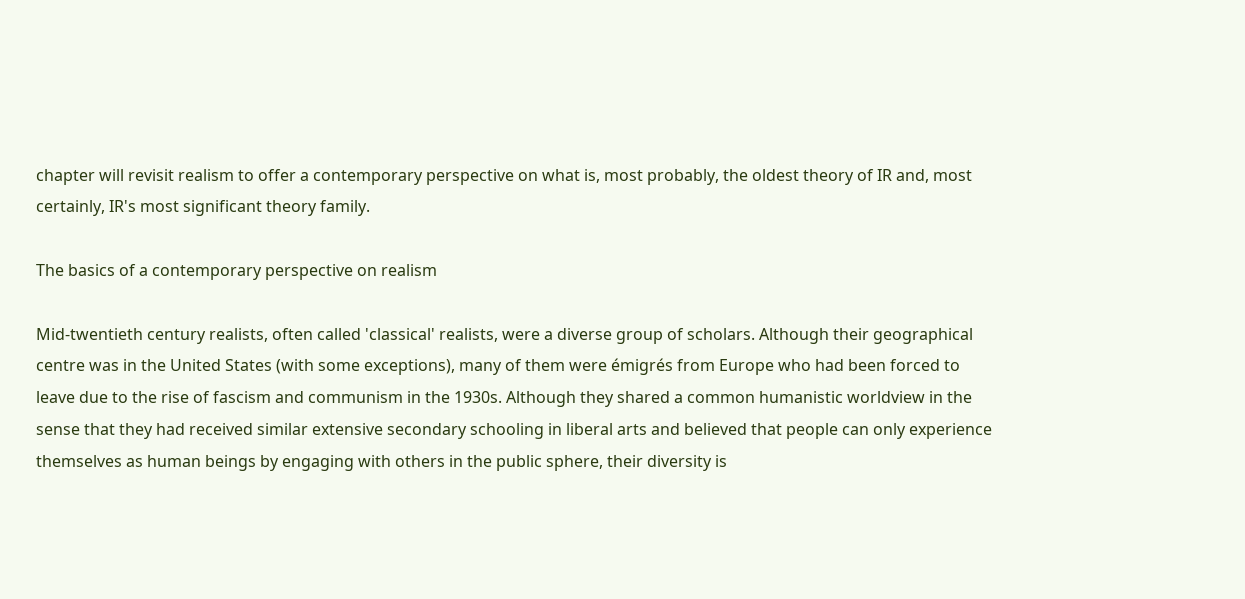chapter will revisit realism to offer a contemporary perspective on what is, most probably, the oldest theory of IR and, most certainly, IR's most significant theory family.

The basics of a contemporary perspective on realism

Mid-twentieth century realists, often called 'classical' realists, were a diverse group of scholars. Although their geographical centre was in the United States (with some exceptions), many of them were émigrés from Europe who had been forced to leave due to the rise of fascism and communism in the 1930s. Although they shared a common humanistic worldview in the sense that they had received similar extensive secondary schooling in liberal arts and believed that people can only experience themselves as human beings by engaging with others in the public sphere, their diversity is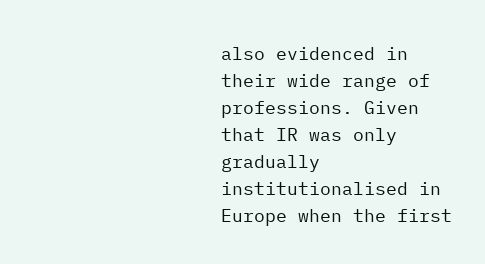also evidenced in their wide range of professions. Given that IR was only gradually institutionalised in Europe when the first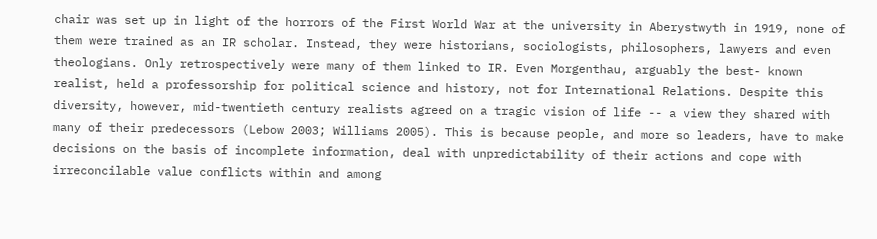chair was set up in light of the horrors of the First World War at the university in Aberystwyth in 1919, none of them were trained as an IR scholar. Instead, they were historians, sociologists, philosophers, lawyers and even theologians. Only retrospectively were many of them linked to IR. Even Morgenthau, arguably the best- known realist, held a professorship for political science and history, not for International Relations. Despite this diversity, however, mid-twentieth century realists agreed on a tragic vision of life -- a view they shared with many of their predecessors (Lebow 2003; Williams 2005). This is because people, and more so leaders, have to make decisions on the basis of incomplete information, deal with unpredictability of their actions and cope with irreconcilable value conflicts within and among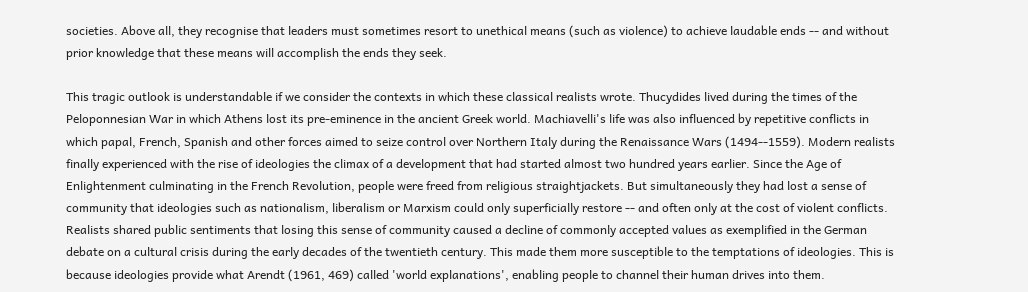societies. Above all, they recognise that leaders must sometimes resort to unethical means (such as violence) to achieve laudable ends -- and without prior knowledge that these means will accomplish the ends they seek.

This tragic outlook is understandable if we consider the contexts in which these classical realists wrote. Thucydides lived during the times of the Peloponnesian War in which Athens lost its pre-eminence in the ancient Greek world. Machiavelli's life was also influenced by repetitive conflicts in which papal, French, Spanish and other forces aimed to seize control over Northern Italy during the Renaissance Wars (1494--1559). Modern realists finally experienced with the rise of ideologies the climax of a development that had started almost two hundred years earlier. Since the Age of Enlightenment culminating in the French Revolution, people were freed from religious straightjackets. But simultaneously they had lost a sense of community that ideologies such as nationalism, liberalism or Marxism could only superficially restore -- and often only at the cost of violent conflicts. Realists shared public sentiments that losing this sense of community caused a decline of commonly accepted values as exemplified in the German debate on a cultural crisis during the early decades of the twentieth century. This made them more susceptible to the temptations of ideologies. This is because ideologies provide what Arendt (1961, 469) called 'world explanations', enabling people to channel their human drives into them.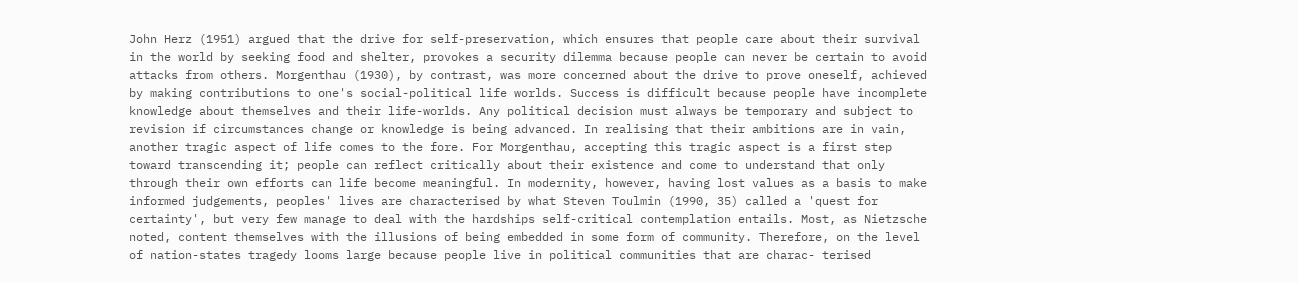John Herz (1951) argued that the drive for self-preservation, which ensures that people care about their survival in the world by seeking food and shelter, provokes a security dilemma because people can never be certain to avoid attacks from others. Morgenthau (1930), by contrast, was more concerned about the drive to prove oneself, achieved by making contributions to one's social-political life worlds. Success is difficult because people have incomplete knowledge about themselves and their life-worlds. Any political decision must always be temporary and subject to revision if circumstances change or knowledge is being advanced. In realising that their ambitions are in vain, another tragic aspect of life comes to the fore. For Morgenthau, accepting this tragic aspect is a first step toward transcending it; people can reflect critically about their existence and come to understand that only through their own efforts can life become meaningful. In modernity, however, having lost values as a basis to make informed judgements, peoples' lives are characterised by what Steven Toulmin (1990, 35) called a 'quest for certainty', but very few manage to deal with the hardships self-critical contemplation entails. Most, as Nietzsche noted, content themselves with the illusions of being embedded in some form of community. Therefore, on the level of nation-states tragedy looms large because people live in political communities that are charac- terised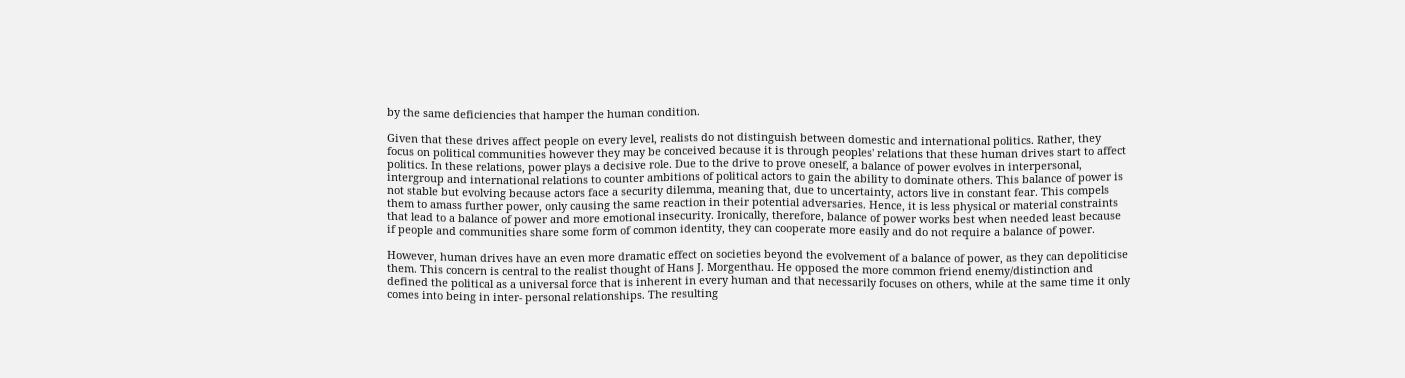by the same deficiencies that hamper the human condition.

Given that these drives affect people on every level, realists do not distinguish between domestic and international politics. Rather, they focus on political communities however they may be conceived because it is through peoples' relations that these human drives start to affect politics. In these relations, power plays a decisive role. Due to the drive to prove oneself, a balance of power evolves in interpersonal, intergroup and international relations to counter ambitions of political actors to gain the ability to dominate others. This balance of power is not stable but evolving because actors face a security dilemma, meaning that, due to uncertainty, actors live in constant fear. This compels them to amass further power, only causing the same reaction in their potential adversaries. Hence, it is less physical or material constraints that lead to a balance of power and more emotional insecurity. Ironically, therefore, balance of power works best when needed least because if people and communities share some form of common identity, they can cooperate more easily and do not require a balance of power.

However, human drives have an even more dramatic effect on societies beyond the evolvement of a balance of power, as they can depoliticise them. This concern is central to the realist thought of Hans J. Morgenthau. He opposed the more common friend enemy/distinction and defined the political as a universal force that is inherent in every human and that necessarily focuses on others, while at the same time it only comes into being in inter- personal relationships. The resulting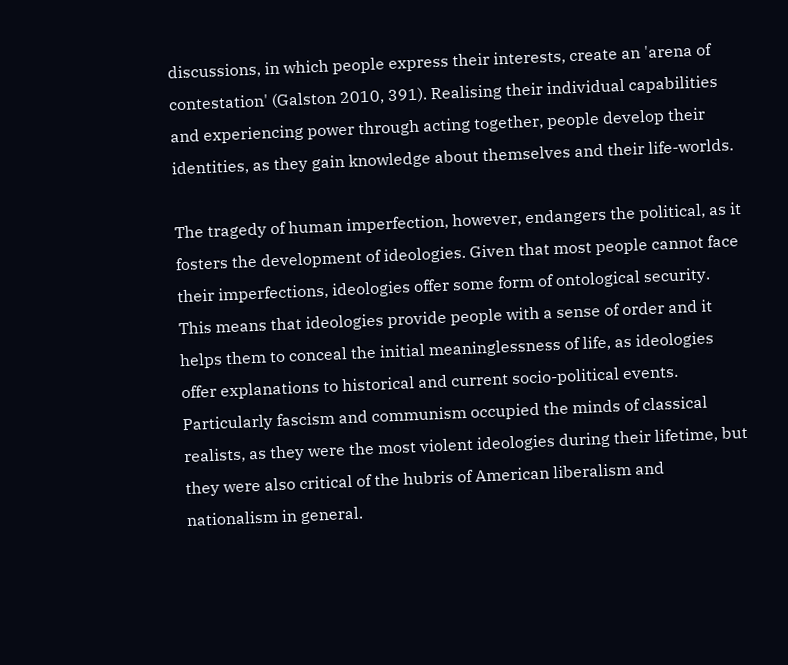discussions, in which people express their interests, create an 'arena of contestation' (Galston 2010, 391). Realising their individual capabilities and experiencing power through acting together, people develop their identities, as they gain knowledge about themselves and their life-worlds.

The tragedy of human imperfection, however, endangers the political, as it fosters the development of ideologies. Given that most people cannot face their imperfections, ideologies offer some form of ontological security. This means that ideologies provide people with a sense of order and it helps them to conceal the initial meaninglessness of life, as ideologies offer explanations to historical and current socio-political events. Particularly fascism and communism occupied the minds of classical realists, as they were the most violent ideologies during their lifetime, but they were also critical of the hubris of American liberalism and nationalism in general.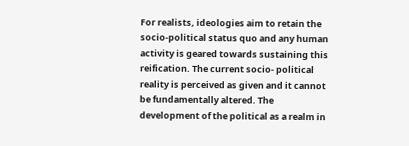For realists, ideologies aim to retain the socio-political status quo and any human activity is geared towards sustaining this reification. The current socio- political reality is perceived as given and it cannot be fundamentally altered. The development of the political as a realm in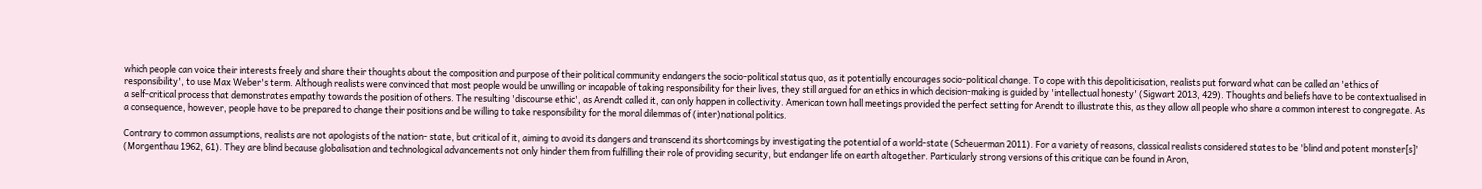which people can voice their interests freely and share their thoughts about the composition and purpose of their political community endangers the socio-political status quo, as it potentially encourages socio-political change. To cope with this depoliticisation, realists put forward what can be called an 'ethics of responsibility', to use Max Weber's term. Although realists were convinced that most people would be unwilling or incapable of taking responsibility for their lives, they still argued for an ethics in which decision-making is guided by 'intellectual honesty' (Sigwart 2013, 429). Thoughts and beliefs have to be contextualised in a self-critical process that demonstrates empathy towards the position of others. The resulting 'discourse ethic', as Arendt called it, can only happen in collectivity. American town hall meetings provided the perfect setting for Arendt to illustrate this, as they allow all people who share a common interest to congregate. As a consequence, however, people have to be prepared to change their positions and be willing to take responsibility for the moral dilemmas of (inter)national politics.

Contrary to common assumptions, realists are not apologists of the nation- state, but critical of it, aiming to avoid its dangers and transcend its shortcomings by investigating the potential of a world-state (Scheuerman 2011). For a variety of reasons, classical realists considered states to be 'blind and potent monster[s]' (Morgenthau 1962, 61). They are blind because globalisation and technological advancements not only hinder them from fulfilling their role of providing security, but endanger life on earth altogether. Particularly strong versions of this critique can be found in Aron,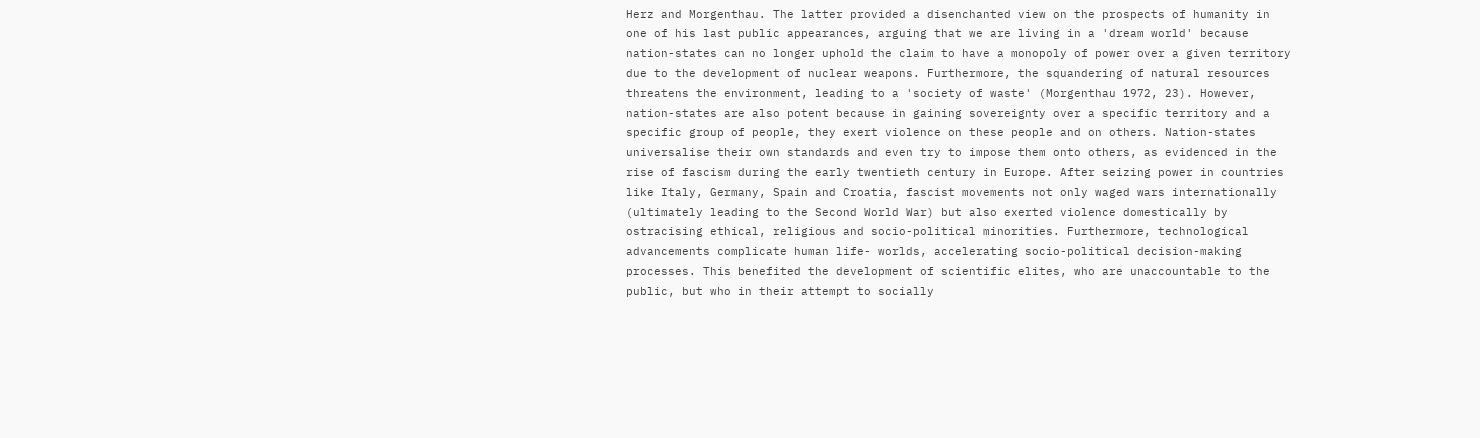Herz and Morgenthau. The latter provided a disenchanted view on the prospects of humanity in one of his last public appearances, arguing that we are living in a 'dream world' because nation-states can no longer uphold the claim to have a monopoly of power over a given territory due to the development of nuclear weapons. Furthermore, the squandering of natural resources threatens the environment, leading to a 'society of waste' (Morgenthau 1972, 23). However, nation-states are also potent because in gaining sovereignty over a specific territory and a specific group of people, they exert violence on these people and on others. Nation-states universalise their own standards and even try to impose them onto others, as evidenced in the rise of fascism during the early twentieth century in Europe. After seizing power in countries like Italy, Germany, Spain and Croatia, fascist movements not only waged wars internationally (ultimately leading to the Second World War) but also exerted violence domestically by ostracising ethical, religious and socio-political minorities. Furthermore, technological advancements complicate human life- worlds, accelerating socio-political decision-making processes. This benefited the development of scientific elites, who are unaccountable to the public, but who in their attempt to socially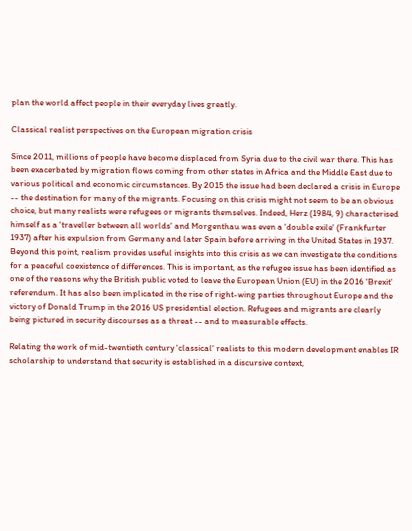plan the world affect people in their everyday lives greatly.

Classical realist perspectives on the European migration crisis

Since 2011, millions of people have become displaced from Syria due to the civil war there. This has been exacerbated by migration flows coming from other states in Africa and the Middle East due to various political and economic circumstances. By 2015 the issue had been declared a crisis in Europe -- the destination for many of the migrants. Focusing on this crisis might not seem to be an obvious choice, but many realists were refugees or migrants themselves. Indeed, Herz (1984, 9) characterised himself as a 'traveller between all worlds' and Morgenthau was even a 'double exile' (Frankfurter 1937) after his expulsion from Germany and later Spain before arriving in the United States in 1937. Beyond this point, realism provides useful insights into this crisis as we can investigate the conditions for a peaceful coexistence of differences. This is important, as the refugee issue has been identified as one of the reasons why the British public voted to leave the European Union (EU) in the 2016 'Brexit' referendum. It has also been implicated in the rise of right-wing parties throughout Europe and the victory of Donald Trump in the 2016 US presidential election. Refugees and migrants are clearly being pictured in security discourses as a threat -- and to measurable effects.

Relating the work of mid-twentieth century 'classical' realists to this modern development enables IR scholarship to understand that security is established in a discursive context,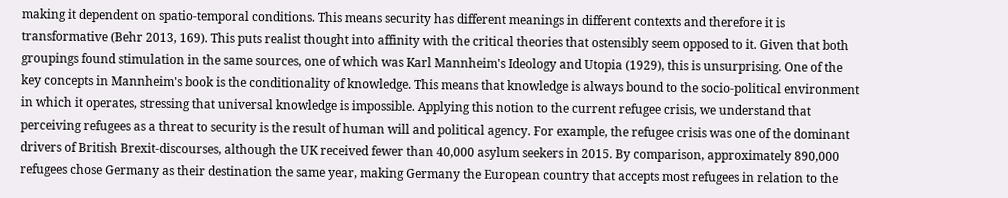making it dependent on spatio-temporal conditions. This means security has different meanings in different contexts and therefore it is transformative (Behr 2013, 169). This puts realist thought into affinity with the critical theories that ostensibly seem opposed to it. Given that both groupings found stimulation in the same sources, one of which was Karl Mannheim's Ideology and Utopia (1929), this is unsurprising. One of the key concepts in Mannheim's book is the conditionality of knowledge. This means that knowledge is always bound to the socio-political environment in which it operates, stressing that universal knowledge is impossible. Applying this notion to the current refugee crisis, we understand that perceiving refugees as a threat to security is the result of human will and political agency. For example, the refugee crisis was one of the dominant drivers of British Brexit-discourses, although the UK received fewer than 40,000 asylum seekers in 2015. By comparison, approximately 890,000 refugees chose Germany as their destination the same year, making Germany the European country that accepts most refugees in relation to the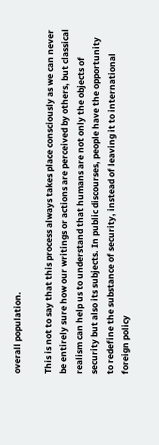overall population.

This is not to say that this process always takes place consciously as we can never be entirely sure how our writings or actions are perceived by others, but classical realism can help us to understand that humans are not only the objects of security but also its subjects. In public discourses, people have the opportunity to redefine the substance of security, instead of leaving it to international foreign policy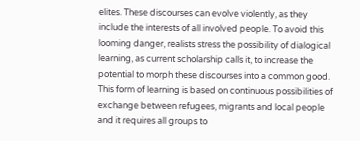elites. These discourses can evolve violently, as they include the interests of all involved people. To avoid this looming danger, realists stress the possibility of dialogical learning, as current scholarship calls it, to increase the potential to morph these discourses into a common good. This form of learning is based on continuous possibilities of exchange between refugees, migrants and local people and it requires all groups to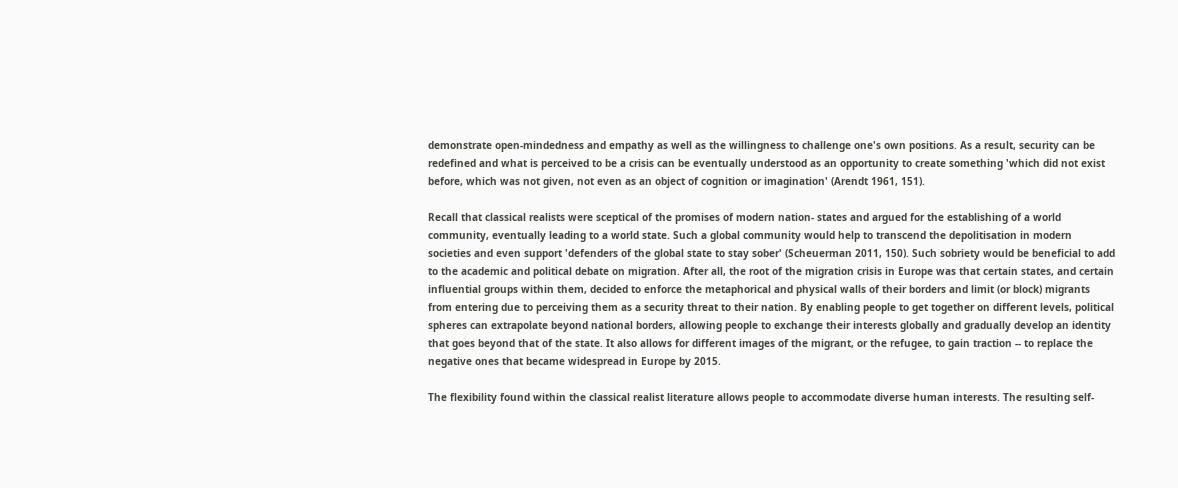demonstrate open-mindedness and empathy as well as the willingness to challenge one's own positions. As a result, security can be redefined and what is perceived to be a crisis can be eventually understood as an opportunity to create something 'which did not exist before, which was not given, not even as an object of cognition or imagination' (Arendt 1961, 151).

Recall that classical realists were sceptical of the promises of modern nation- states and argued for the establishing of a world community, eventually leading to a world state. Such a global community would help to transcend the depolitisation in modern societies and even support 'defenders of the global state to stay sober' (Scheuerman 2011, 150). Such sobriety would be beneficial to add to the academic and political debate on migration. After all, the root of the migration crisis in Europe was that certain states, and certain influential groups within them, decided to enforce the metaphorical and physical walls of their borders and limit (or block) migrants from entering due to perceiving them as a security threat to their nation. By enabling people to get together on different levels, political spheres can extrapolate beyond national borders, allowing people to exchange their interests globally and gradually develop an identity that goes beyond that of the state. It also allows for different images of the migrant, or the refugee, to gain traction -- to replace the negative ones that became widespread in Europe by 2015.

The flexibility found within the classical realist literature allows people to accommodate diverse human interests. The resulting self-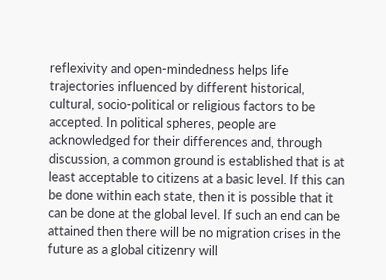reflexivity and open-mindedness helps life trajectories influenced by different historical, cultural, socio-political or religious factors to be accepted. In political spheres, people are acknowledged for their differences and, through discussion, a common ground is established that is at least acceptable to citizens at a basic level. If this can be done within each state, then it is possible that it can be done at the global level. If such an end can be attained then there will be no migration crises in the future as a global citizenry will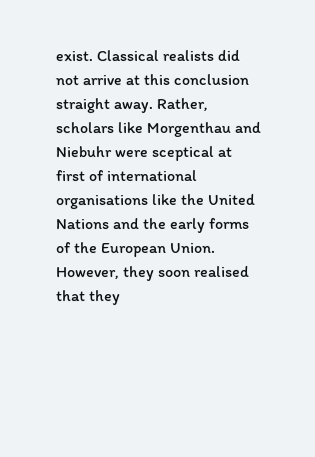exist. Classical realists did not arrive at this conclusion straight away. Rather, scholars like Morgenthau and Niebuhr were sceptical at first of international organisations like the United Nations and the early forms of the European Union. However, they soon realised that they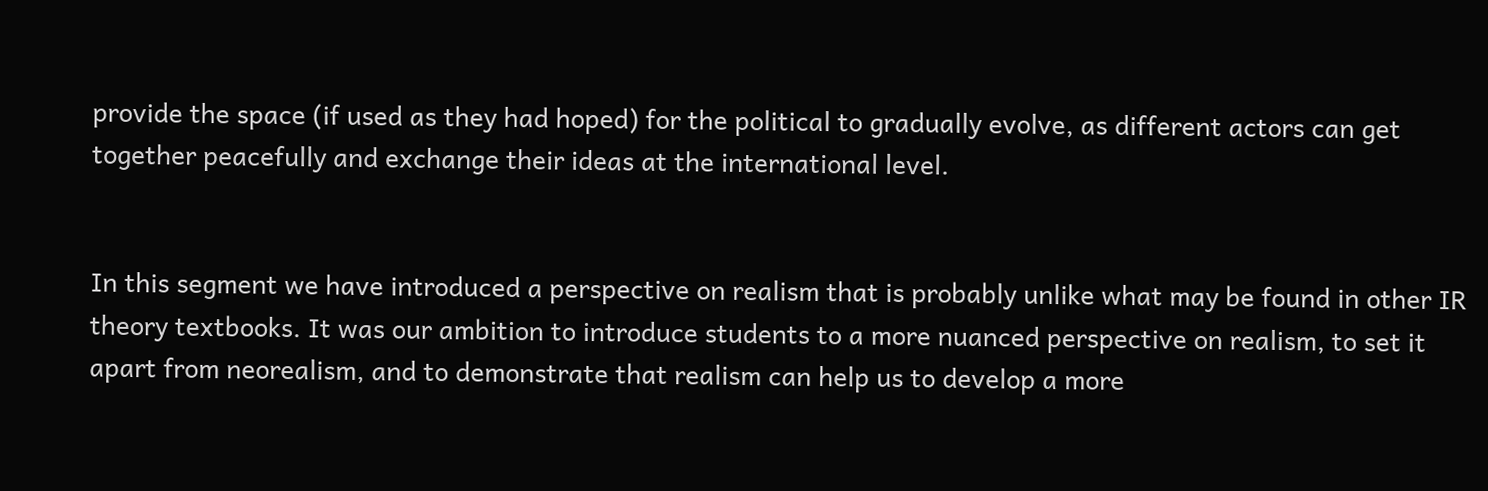provide the space (if used as they had hoped) for the political to gradually evolve, as different actors can get together peacefully and exchange their ideas at the international level.


In this segment we have introduced a perspective on realism that is probably unlike what may be found in other IR theory textbooks. It was our ambition to introduce students to a more nuanced perspective on realism, to set it apart from neorealism, and to demonstrate that realism can help us to develop a more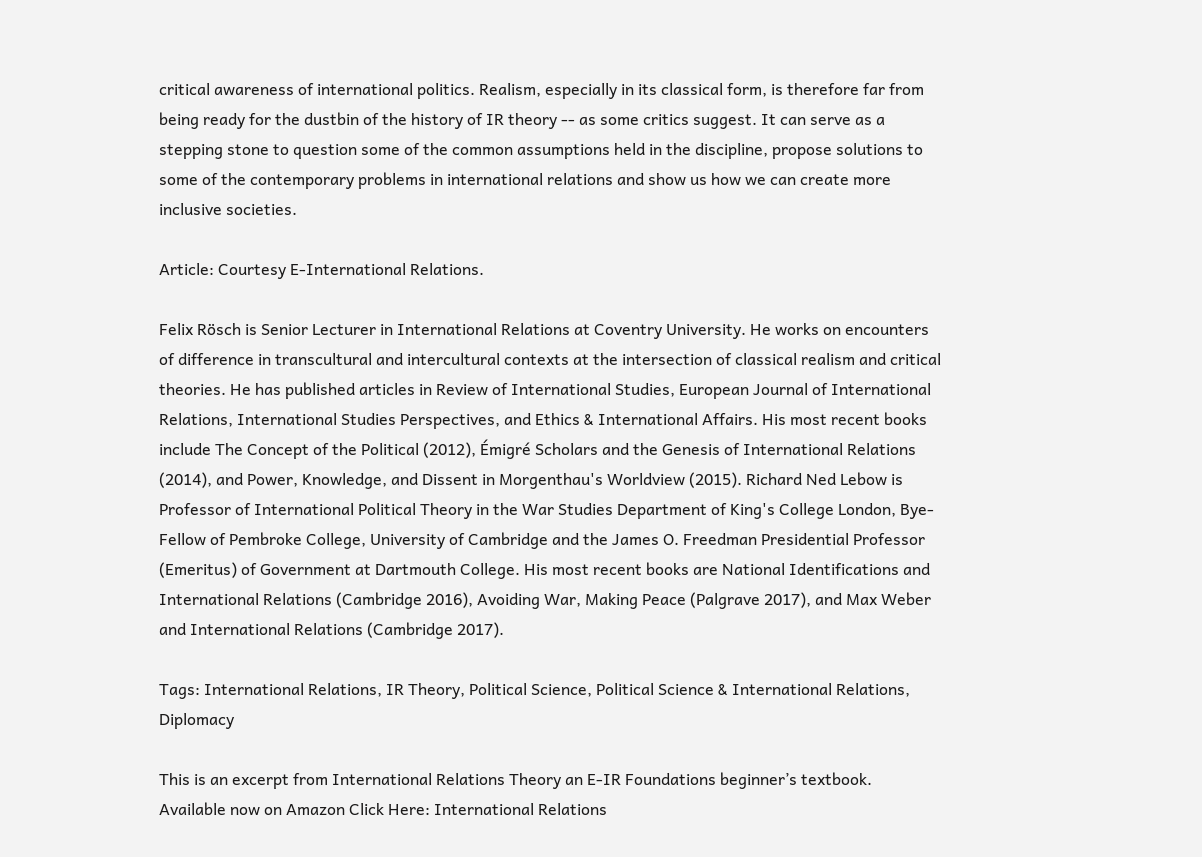critical awareness of international politics. Realism, especially in its classical form, is therefore far from being ready for the dustbin of the history of IR theory -- as some critics suggest. It can serve as a stepping stone to question some of the common assumptions held in the discipline, propose solutions to some of the contemporary problems in international relations and show us how we can create more inclusive societies.

Article: Courtesy E-International Relations.

Felix Rösch is Senior Lecturer in International Relations at Coventry University. He works on encounters of difference in transcultural and intercultural contexts at the intersection of classical realism and critical theories. He has published articles in Review of International Studies, European Journal of International Relations, International Studies Perspectives, and Ethics & International Affairs. His most recent books include The Concept of the Political (2012), Émigré Scholars and the Genesis of International Relations (2014), and Power, Knowledge, and Dissent in Morgenthau's Worldview (2015). Richard Ned Lebow is Professor of International Political Theory in the War Studies Department of King's College London, Bye-Fellow of Pembroke College, University of Cambridge and the James O. Freedman Presidential Professor (Emeritus) of Government at Dartmouth College. His most recent books are National Identifications and International Relations (Cambridge 2016), Avoiding War, Making Peace (Palgrave 2017), and Max Weber and International Relations (Cambridge 2017).

Tags: International Relations, IR Theory, Political Science, Political Science & International Relations, Diplomacy

This is an excerpt from International Relations Theory an E-IR Foundations beginner’s textbook. Available now on Amazon Click Here: International Relations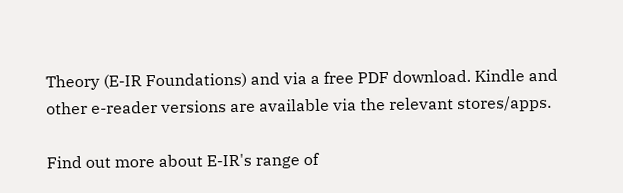Theory (E-IR Foundations) and via a free PDF download. Kindle and other e-reader versions are available via the relevant stores/apps.

Find out more about E-IR's range of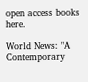open access books here.

World News: "A Contemporary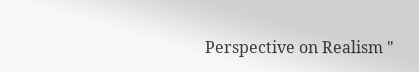Perspective on Realism "